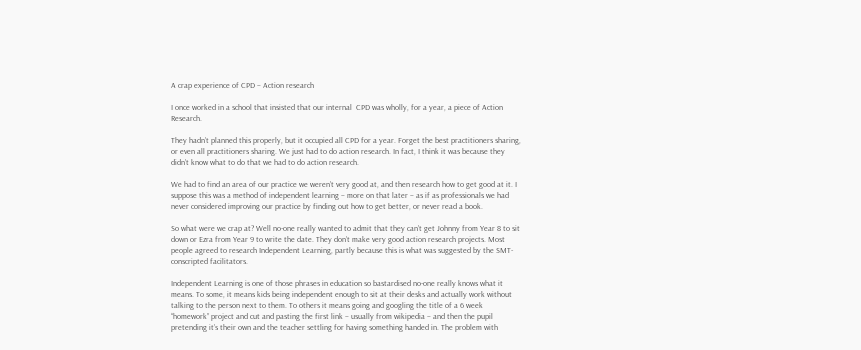A crap experience of CPD – Action research

I once worked in a school that insisted that our internal  CPD was wholly, for a year, a piece of Action Research.

They hadn’t planned this properly, but it occupied all CPD for a year. Forget the best practitioners sharing, or even all practitioners sharing. We just had to do action research. In fact, I think it was because they didn’t know what to do that we had to do action research.

We had to find an area of our practice we weren’t very good at, and then research how to get good at it. I suppose this was a method of independent learning – more on that later – as if as professionals we had never considered improving our practice by finding out how to get better, or never read a book.

So what were we crap at? Well no-one really wanted to admit that they can’t get Johnny from Year 8 to sit down or Ezra from Year 9 to write the date. They don’t make very good action research projects. Most people agreed to research Independent Learning, partly because this is what was suggested by the SMT-conscripted facilitators.

Independent Learning is one of those phrases in education so bastardised no-one really knows what it means. To some, it means kids being independent enough to sit at their desks and actually work without talking to the person next to them. To others it means going and googling the title of a 6 week “homework” project and cut and pasting the first link – usually from wikipedia – and then the pupil pretending it’s their own and the teacher settling for having something handed in. The problem with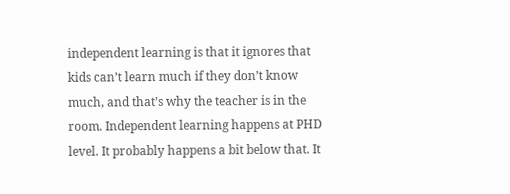independent learning is that it ignores that kids can’t learn much if they don’t know much, and that’s why the teacher is in the room. Independent learning happens at PHD level. It probably happens a bit below that. It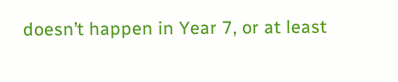doesn’t happen in Year 7, or at least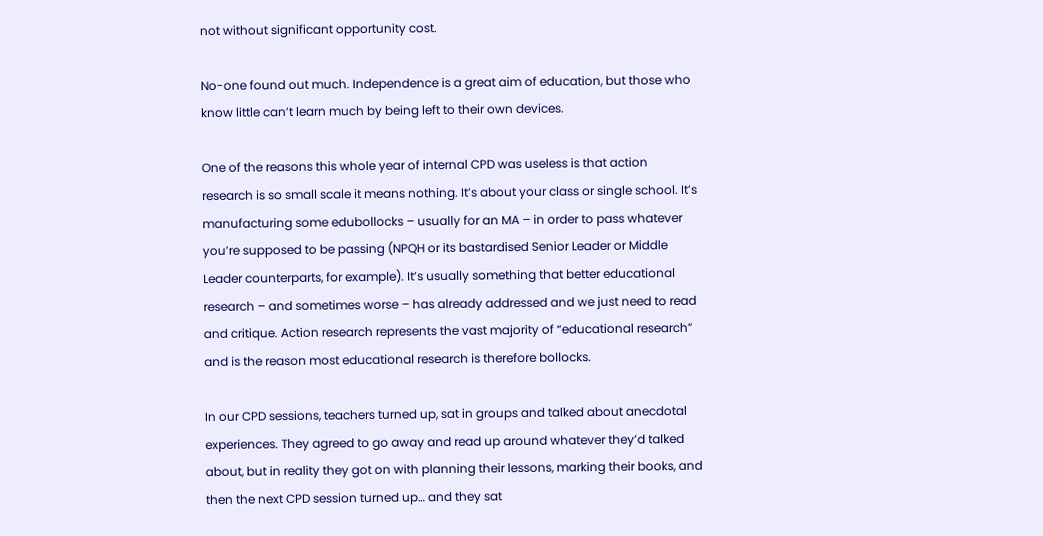not without significant opportunity cost.

No-one found out much. Independence is a great aim of education, but those who know little can’t learn much by being left to their own devices.

One of the reasons this whole year of internal CPD was useless is that action research is so small scale it means nothing. It’s about your class or single school. It’s manufacturing some edubollocks – usually for an MA – in order to pass whatever you’re supposed to be passing (NPQH or its bastardised Senior Leader or Middle Leader counterparts, for example). It’s usually something that better educational research – and sometimes worse – has already addressed and we just need to read and critique. Action research represents the vast majority of “educational research” and is the reason most educational research is therefore bollocks.

In our CPD sessions, teachers turned up, sat in groups and talked about anecdotal experiences. They agreed to go away and read up around whatever they’d talked about, but in reality they got on with planning their lessons, marking their books, and then the next CPD session turned up… and they sat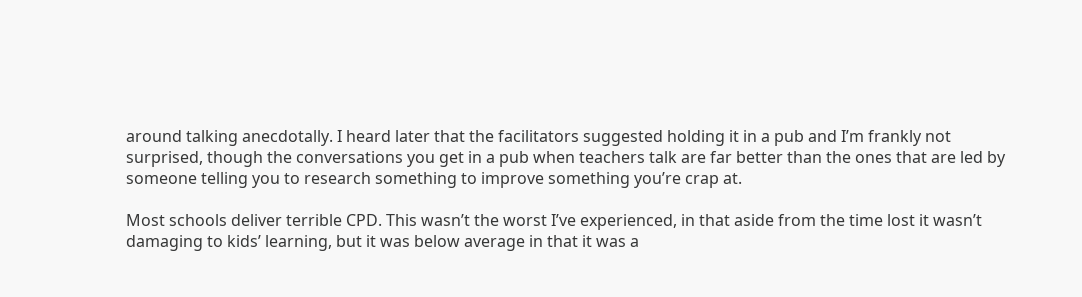around talking anecdotally. I heard later that the facilitators suggested holding it in a pub and I’m frankly not surprised, though the conversations you get in a pub when teachers talk are far better than the ones that are led by someone telling you to research something to improve something you’re crap at.

Most schools deliver terrible CPD. This wasn’t the worst I’ve experienced, in that aside from the time lost it wasn’t damaging to kids’ learning, but it was below average in that it was a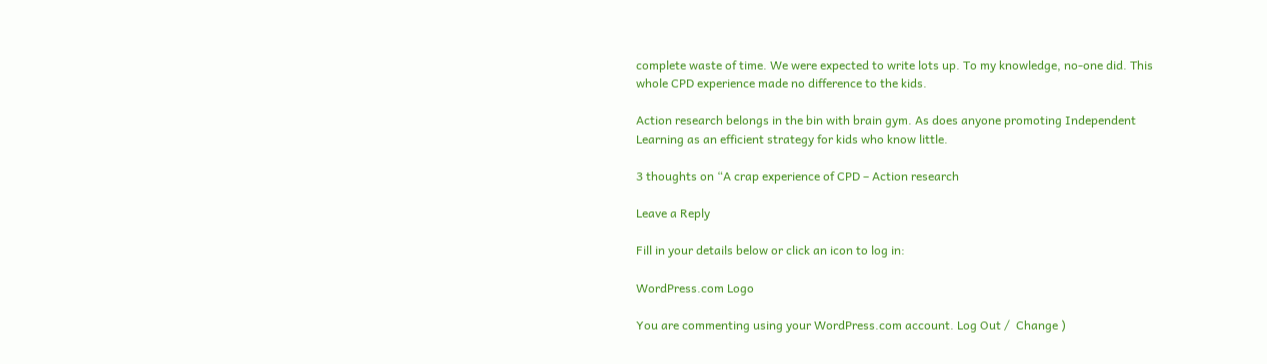complete waste of time. We were expected to write lots up. To my knowledge, no-one did. This whole CPD experience made no difference to the kids.

Action research belongs in the bin with brain gym. As does anyone promoting Independent Learning as an efficient strategy for kids who know little.

3 thoughts on “A crap experience of CPD – Action research

Leave a Reply

Fill in your details below or click an icon to log in:

WordPress.com Logo

You are commenting using your WordPress.com account. Log Out /  Change )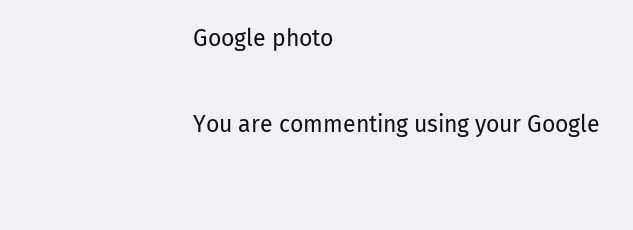Google photo

You are commenting using your Google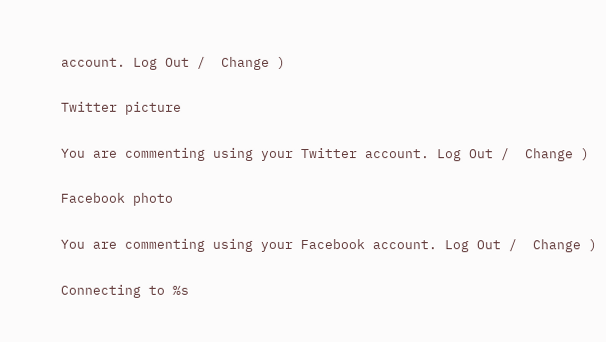account. Log Out /  Change )

Twitter picture

You are commenting using your Twitter account. Log Out /  Change )

Facebook photo

You are commenting using your Facebook account. Log Out /  Change )

Connecting to %s